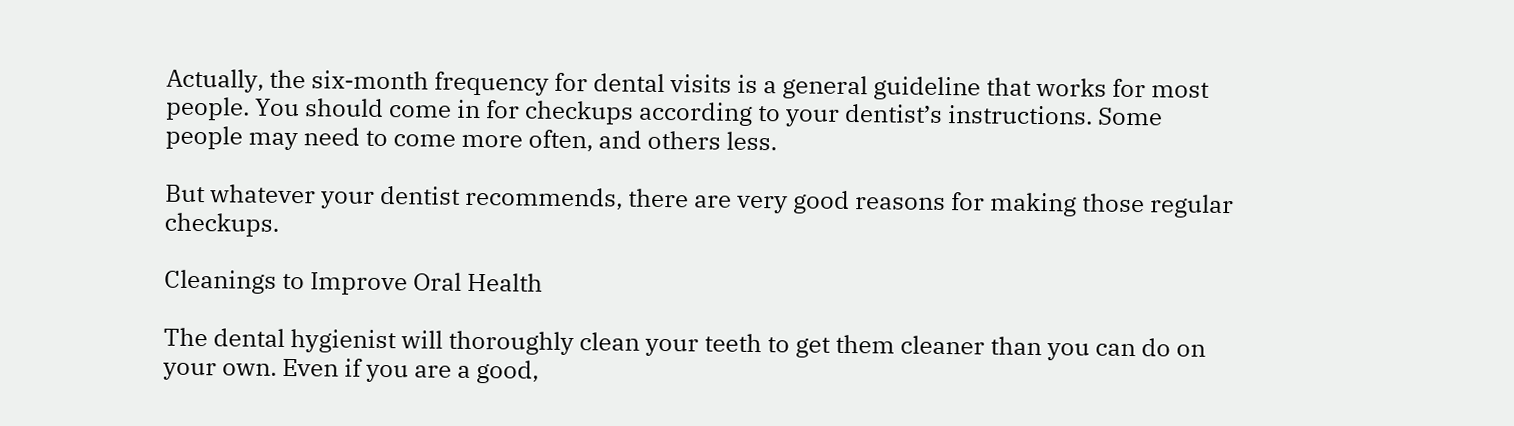Actually, the six-month frequency for dental visits is a general guideline that works for most people. You should come in for checkups according to your dentist’s instructions. Some people may need to come more often, and others less.

But whatever your dentist recommends, there are very good reasons for making those regular checkups.

Cleanings to Improve Oral Health

The dental hygienist will thoroughly clean your teeth to get them cleaner than you can do on your own. Even if you are a good,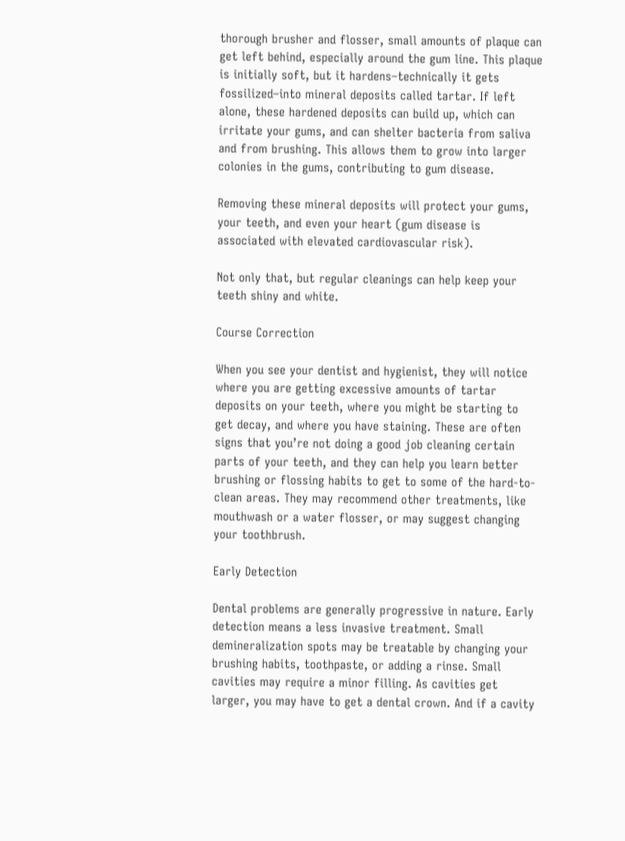thorough brusher and flosser, small amounts of plaque can get left behind, especially around the gum line. This plaque is initially soft, but it hardens–technically it gets fossilized–into mineral deposits called tartar. If left alone, these hardened deposits can build up, which can irritate your gums, and can shelter bacteria from saliva and from brushing. This allows them to grow into larger colonies in the gums, contributing to gum disease.

Removing these mineral deposits will protect your gums, your teeth, and even your heart (gum disease is associated with elevated cardiovascular risk).

Not only that, but regular cleanings can help keep your teeth shiny and white.

Course Correction

When you see your dentist and hygienist, they will notice where you are getting excessive amounts of tartar deposits on your teeth, where you might be starting to get decay, and where you have staining. These are often signs that you’re not doing a good job cleaning certain parts of your teeth, and they can help you learn better brushing or flossing habits to get to some of the hard-to-clean areas. They may recommend other treatments, like mouthwash or a water flosser, or may suggest changing your toothbrush.

Early Detection

Dental problems are generally progressive in nature. Early detection means a less invasive treatment. Small demineralization spots may be treatable by changing your brushing habits, toothpaste, or adding a rinse. Small cavities may require a minor filling. As cavities get larger, you may have to get a dental crown. And if a cavity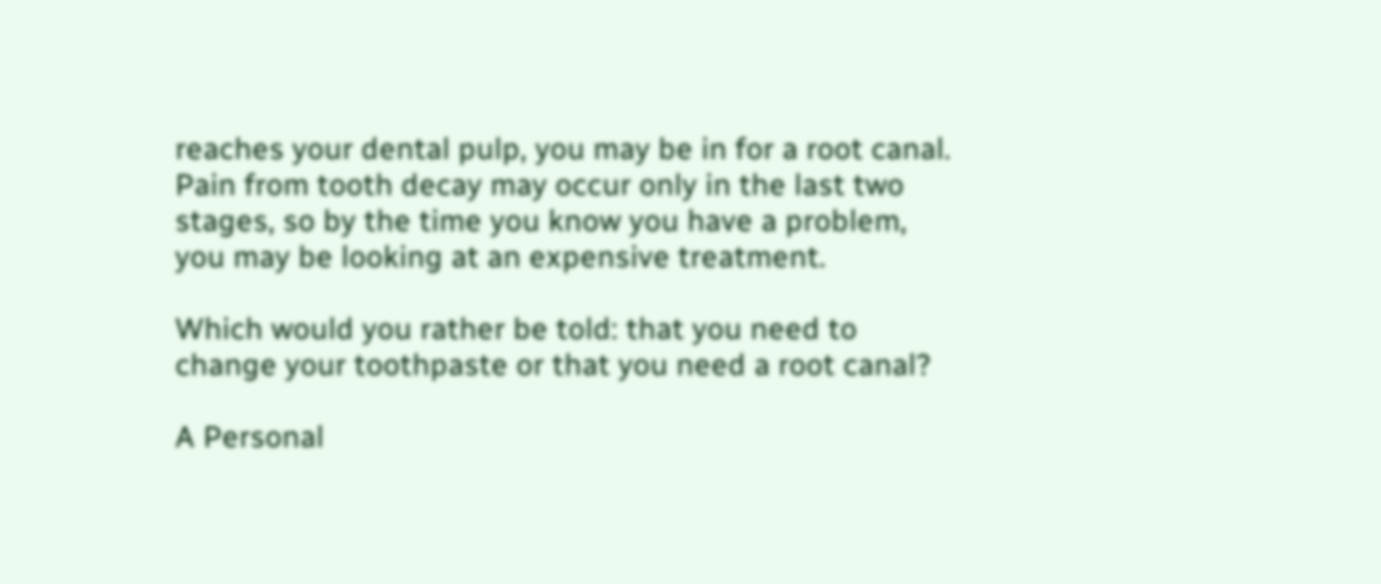reaches your dental pulp, you may be in for a root canal. Pain from tooth decay may occur only in the last two stages, so by the time you know you have a problem, you may be looking at an expensive treatment.

Which would you rather be told: that you need to change your toothpaste or that you need a root canal?

A Personal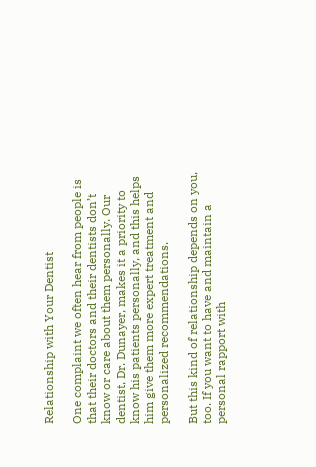Relationship with Your Dentist

One complaint we often hear from people is that their doctors and their dentists don’t know or care about them personally. Our dentist, Dr. Dunayer, makes it a priority to know his patients personally, and this helps him give them more expert treatment and personalized recommendations.

But this kind of relationship depends on you, too. If you want to have and maintain a personal rapport with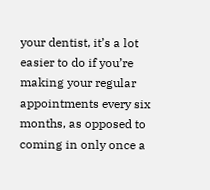your dentist, it’s a lot easier to do if you’re making your regular appointments every six months, as opposed to coming in only once a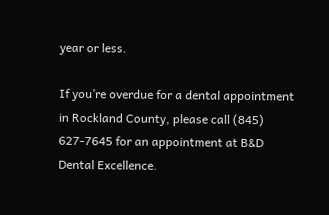year or less.

If you’re overdue for a dental appointment in Rockland County, please call (845) 627-7645 for an appointment at B&D Dental Excellence.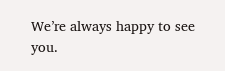We’re always happy to see you.